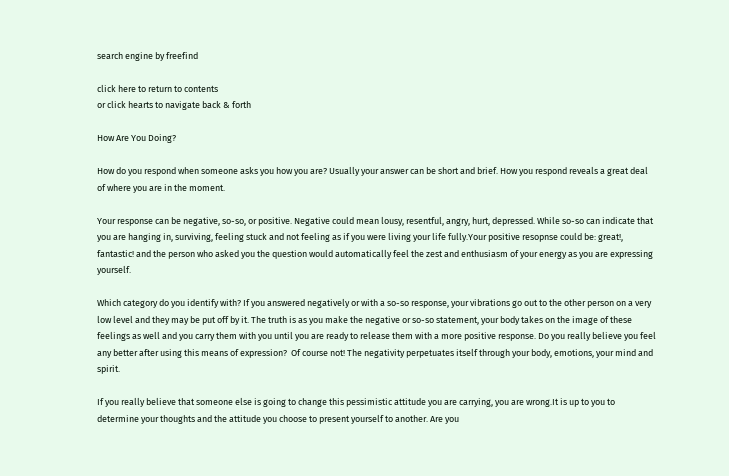search engine by freefind

click here to return to contents
or click hearts to navigate back & forth

How Are You Doing?

How do you respond when someone asks you how you are? Usually your answer can be short and brief. How you respond reveals a great deal of where you are in the moment.

Your response can be negative, so-so, or positive. Negative could mean lousy, resentful, angry, hurt, depressed. While so-so can indicate that you are hanging in, surviving, feeling stuck and not feeling as if you were living your life fully.Your positive resopnse could be: great!, fantastic! and the person who asked you the question would automatically feel the zest and enthusiasm of your energy as you are expressing yourself.

Which category do you identify with? If you answered negatively or with a so-so response, your vibrations go out to the other person on a very low level and they may be put off by it. The truth is as you make the negative or so-so statement, your body takes on the image of these feelings as well and you carry them with you until you are ready to release them with a more positive response. Do you really believe you feel any better after using this means of expression?  Of course not! The negativity perpetuates itself through your body, emotions, your mind and spirit.

If you really believe that someone else is going to change this pessimistic attitude you are carrying, you are wrong.It is up to you to determine your thoughts and the attitude you choose to present yourself to another. Are you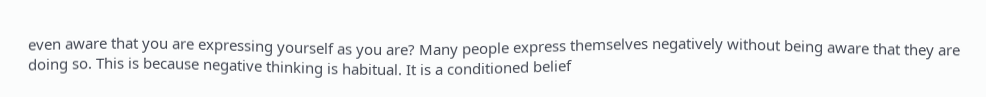even aware that you are expressing yourself as you are? Many people express themselves negatively without being aware that they are doing so. This is because negative thinking is habitual. It is a conditioned belief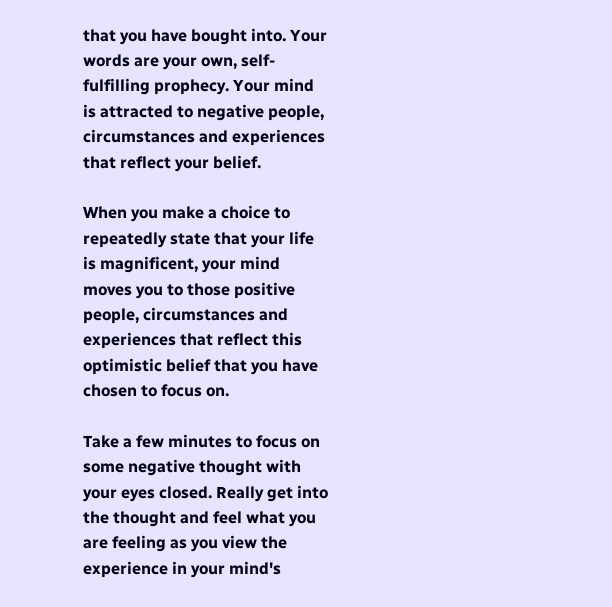that you have bought into. Your words are your own, self-fulfilling prophecy. Your mind is attracted to negative people, circumstances and experiences that reflect your belief.

When you make a choice to repeatedly state that your life is magnificent, your mind moves you to those positive people, circumstances and experiences that reflect this optimistic belief that you have chosen to focus on.

Take a few minutes to focus on some negative thought with your eyes closed. Really get into the thought and feel what you are feeling as you view the experience in your mind's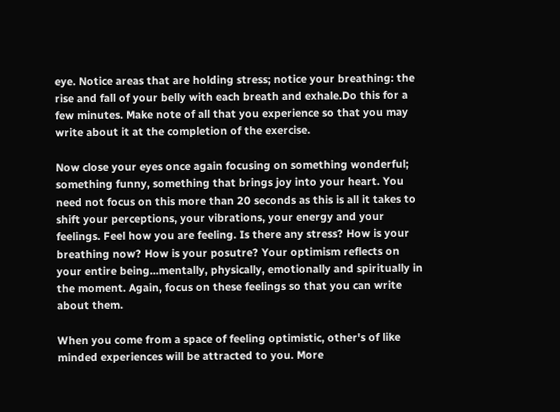eye. Notice areas that are holding stress; notice your breathing: the rise and fall of your belly with each breath and exhale.Do this for a few minutes. Make note of all that you experience so that you may write about it at the completion of the exercise.

Now close your eyes once again focusing on something wonderful; something funny, something that brings joy into your heart. You need not focus on this more than 20 seconds as this is all it takes to shift your perceptions, your vibrations, your energy and your feelings. Feel how you are feeling. Is there any stress? How is your breathing now? How is your posutre? Your optimism reflects on your entire being...mentally, physically, emotionally and spiritually in the moment. Again, focus on these feelings so that you can write about them.

When you come from a space of feeling optimistic, other's of like minded experiences will be attracted to you. More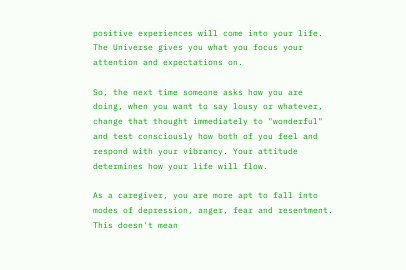positive experiences will come into your life. The Universe gives you what you focus your attention and expectations on.

So, the next time someone asks how you are doing, when you want to say lousy or whatever, change that thought immediately to "wonderful" and test consciously how both of you feel and respond with your vibrancy. Your attitude determines how your life will flow.

As a caregiver, you are more apt to fall into modes of depression, anger, fear and resentment. This doesn't mean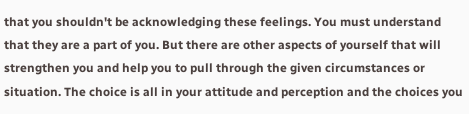that you shouldn't be acknowledging these feelings. You must understand that they are a part of you. But there are other aspects of yourself that will strengthen you and help you to pull through the given circumstances or situation. The choice is all in your attitude and perception and the choices you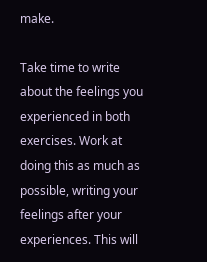make.

Take time to write about the feelings you experienced in both exercises. Work at doing this as much as possible, writing your feelings after your experiences. This will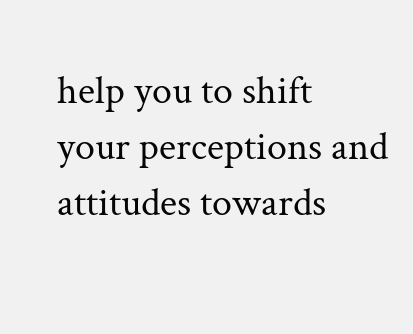help you to shift your perceptions and attitudes towards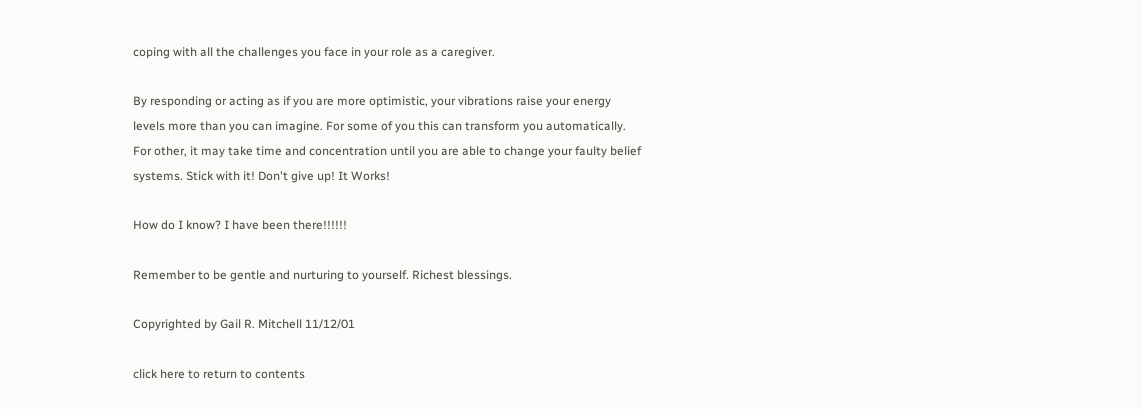coping with all the challenges you face in your role as a caregiver.

By responding or acting as if you are more optimistic, your vibrations raise your energy levels more than you can imagine. For some of you this can transform you automatically. For other, it may take time and concentration until you are able to change your faulty belief systems. Stick with it! Don't give up! It Works!

How do I know? I have been there!!!!!!

Remember to be gentle and nurturing to yourself. Richest blessings.

Copyrighted by Gail R. Mitchell 11/12/01

click here to return to contents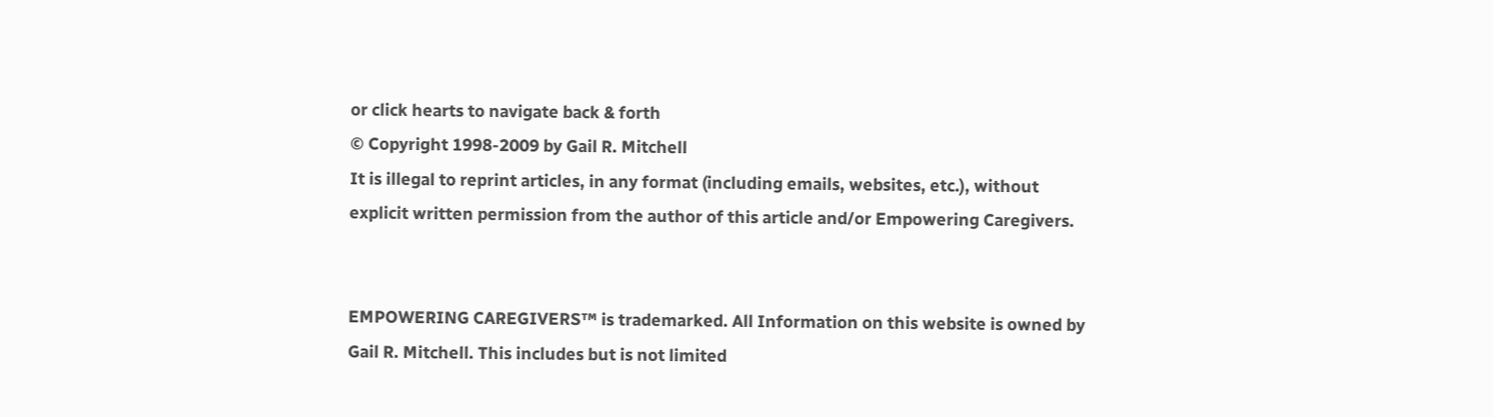or click hearts to navigate back & forth
© Copyright 1998-2009 by Gail R. Mitchell
It is illegal to reprint articles, in any format (including emails, websites, etc.), without explicit written permission from the author of this article and/or Empowering Caregivers.


EMPOWERING CAREGIVERS™ is trademarked. All Information on this website is owned by Gail R. Mitchell. This includes but is not limited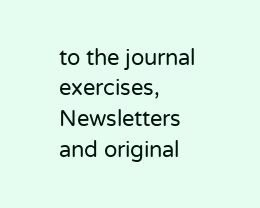to the journal exercises, Newsletters and original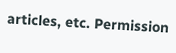articles, etc. Permission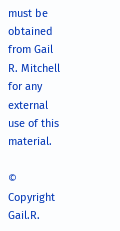must be obtained from Gail R. Mitchell for any external use of this material.

© Copyright Gail.R.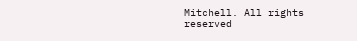Mitchell. All rights reserved